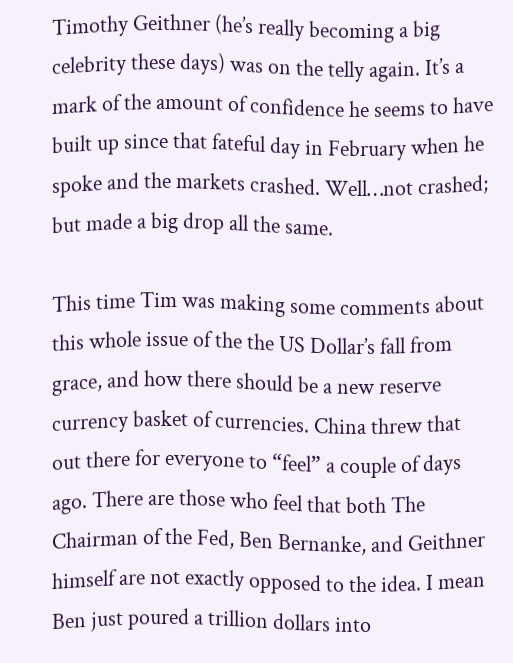Timothy Geithner (he’s really becoming a big celebrity these days) was on the telly again. It’s a mark of the amount of confidence he seems to have built up since that fateful day in February when he spoke and the markets crashed. Well…not crashed; but made a big drop all the same.

This time Tim was making some comments about this whole issue of the the US Dollar’s fall from grace, and how there should be a new reserve currency basket of currencies. China threw that out there for everyone to “feel” a couple of days ago. There are those who feel that both The Chairman of the Fed, Ben Bernanke, and Geithner himself are not exactly opposed to the idea. I mean Ben just poured a trillion dollars into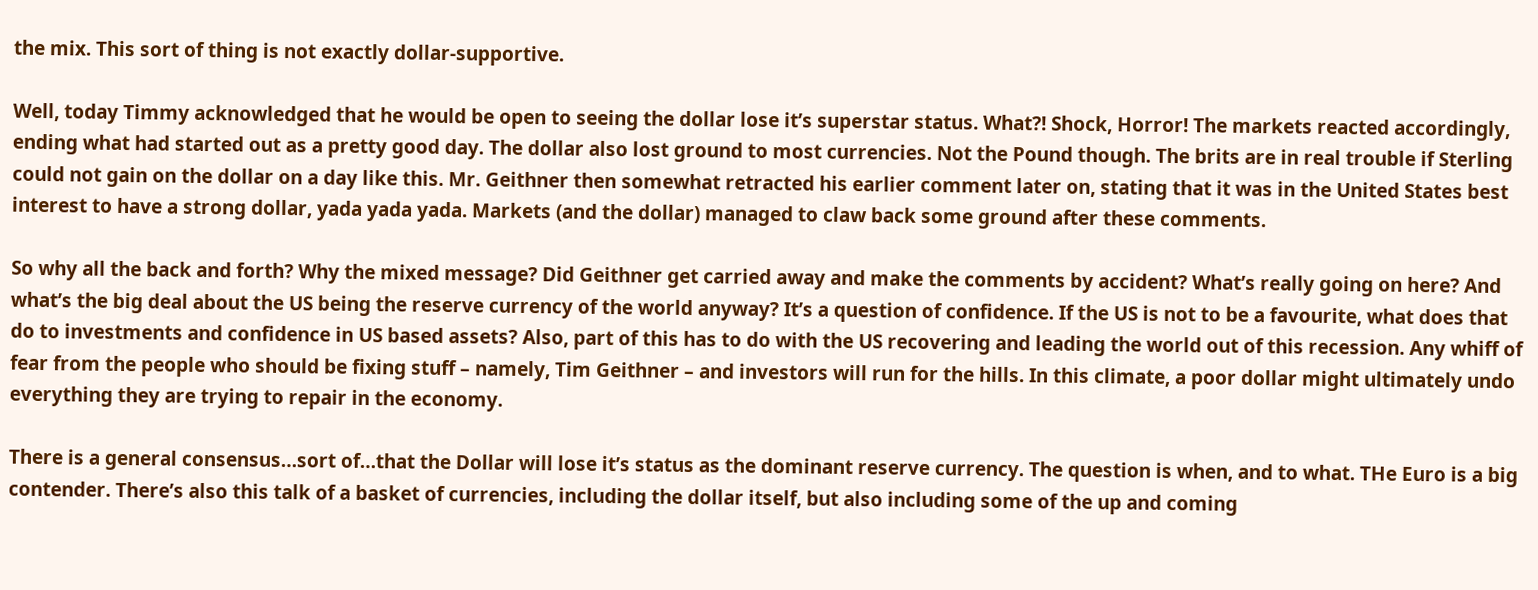the mix. This sort of thing is not exactly dollar-supportive.

Well, today Timmy acknowledged that he would be open to seeing the dollar lose it’s superstar status. What?! Shock, Horror! The markets reacted accordingly, ending what had started out as a pretty good day. The dollar also lost ground to most currencies. Not the Pound though. The brits are in real trouble if Sterling could not gain on the dollar on a day like this. Mr. Geithner then somewhat retracted his earlier comment later on, stating that it was in the United States best interest to have a strong dollar, yada yada yada. Markets (and the dollar) managed to claw back some ground after these comments.

So why all the back and forth? Why the mixed message? Did Geithner get carried away and make the comments by accident? What’s really going on here? And what’s the big deal about the US being the reserve currency of the world anyway? It’s a question of confidence. If the US is not to be a favourite, what does that do to investments and confidence in US based assets? Also, part of this has to do with the US recovering and leading the world out of this recession. Any whiff of fear from the people who should be fixing stuff – namely, Tim Geithner – and investors will run for the hills. In this climate, a poor dollar might ultimately undo everything they are trying to repair in the economy.

There is a general consensus…sort of…that the Dollar will lose it’s status as the dominant reserve currency. The question is when, and to what. THe Euro is a big contender. There’s also this talk of a basket of currencies, including the dollar itself, but also including some of the up and coming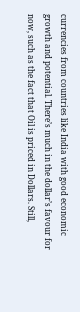currencies from countries like India with good economic growth and potential. There’s much in the dollar’s favour for now, such as the fact that Oil is priced in Dollars. Still,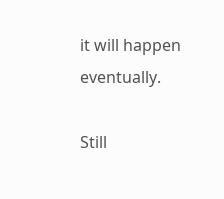it will happen eventually.

Still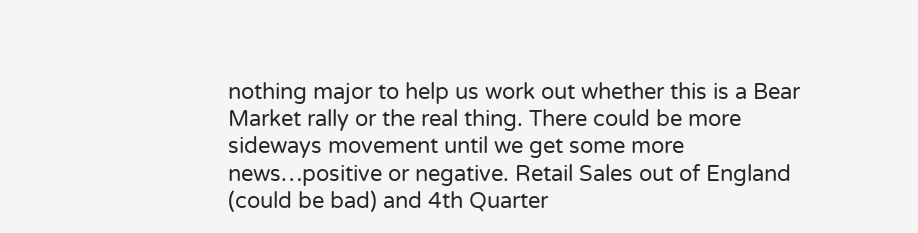nothing major to help us work out whether this is a Bear Market rally or the real thing. There could be more sideways movement until we get some more news…positive or negative. Retail Sales out of England (could be bad) and 4th Quarter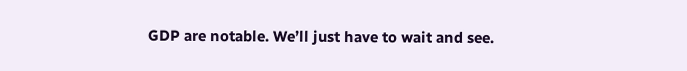GDP are notable. We’ll just have to wait and see.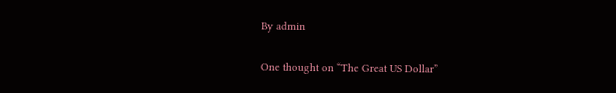By admin

One thought on “The Great US Dollar”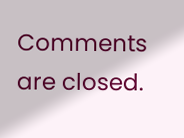Comments are closed.